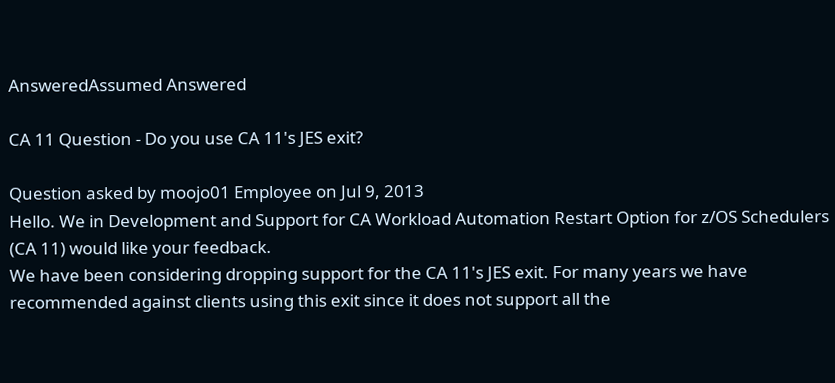AnsweredAssumed Answered

CA 11 Question - Do you use CA 11's JES exit?

Question asked by moojo01 Employee on Jul 9, 2013
Hello. We in Development and Support for CA Workload Automation Restart Option for z/OS Schedulers (CA 11) would like your feedback.
We have been considering dropping support for the CA 11's JES exit. For many years we have recommended against clients using this exit since it does not support all the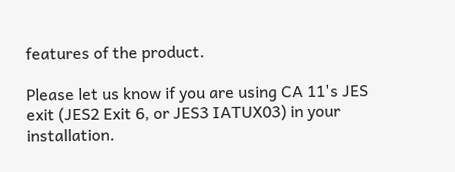features of the product.

Please let us know if you are using CA 11's JES exit (JES2 Exit 6, or JES3 IATUX03) in your installation.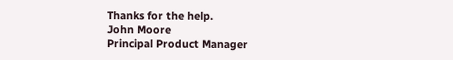Thanks for the help.
John Moore
Principal Product Manager